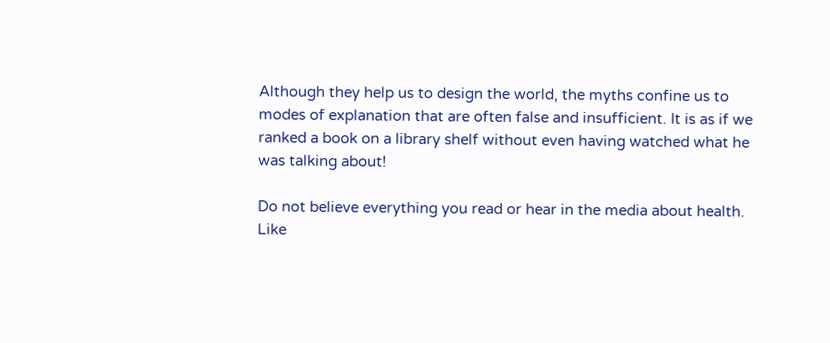Although they help us to design the world, the myths confine us to modes of explanation that are often false and insufficient. It is as if we ranked a book on a library shelf without even having watched what he was talking about!

Do not believe everything you read or hear in the media about health. Like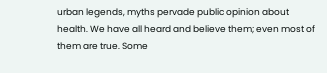urban legends, myths pervade public opinion about health. We have all heard and believe them; even most of them are true. Some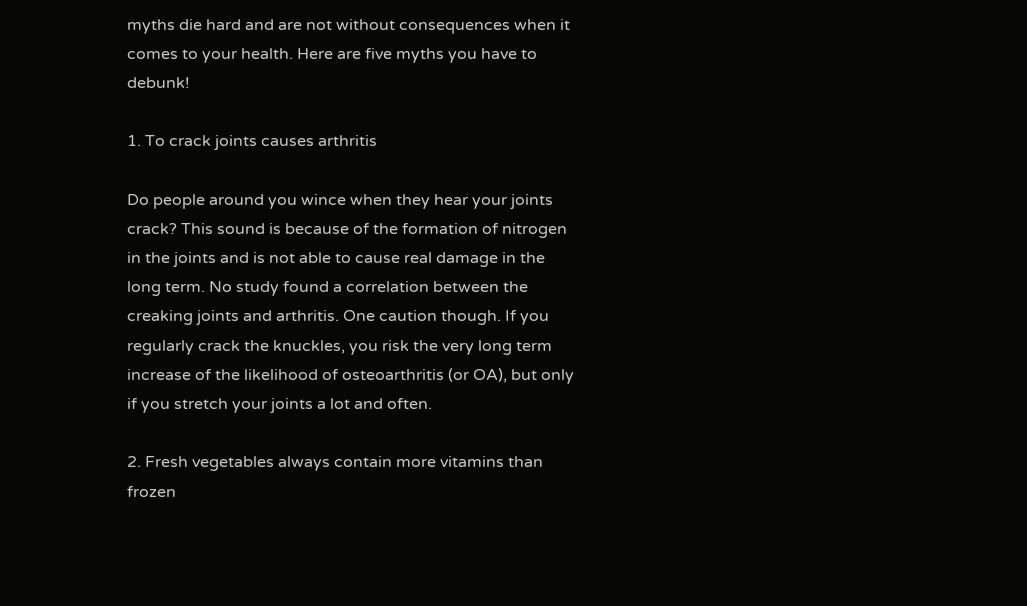myths die hard and are not without consequences when it comes to your health. Here are five myths you have to debunk!

1. To crack joints causes arthritis

Do people around you wince when they hear your joints crack? This sound is because of the formation of nitrogen in the joints and is not able to cause real damage in the long term. No study found a correlation between the creaking joints and arthritis. One caution though. If you regularly crack the knuckles, you risk the very long term increase of the likelihood of osteoarthritis (or OA), but only if you stretch your joints a lot and often.

2. Fresh vegetables always contain more vitamins than frozen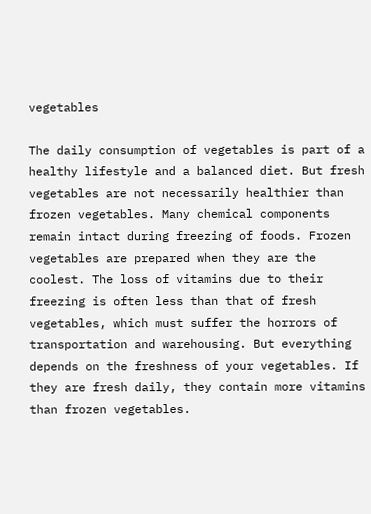vegetables

The daily consumption of vegetables is part of a healthy lifestyle and a balanced diet. But fresh vegetables are not necessarily healthier than frozen vegetables. Many chemical components remain intact during freezing of foods. Frozen vegetables are prepared when they are the coolest. The loss of vitamins due to their freezing is often less than that of fresh vegetables, which must suffer the horrors of transportation and warehousing. But everything depends on the freshness of your vegetables. If they are fresh daily, they contain more vitamins than frozen vegetables.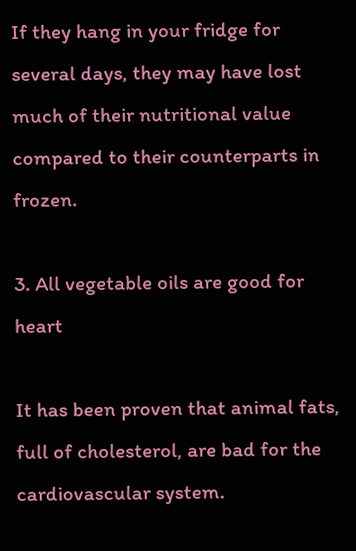If they hang in your fridge for several days, they may have lost much of their nutritional value compared to their counterparts in frozen.

3. All vegetable oils are good for heart

It has been proven that animal fats, full of cholesterol, are bad for the cardiovascular system.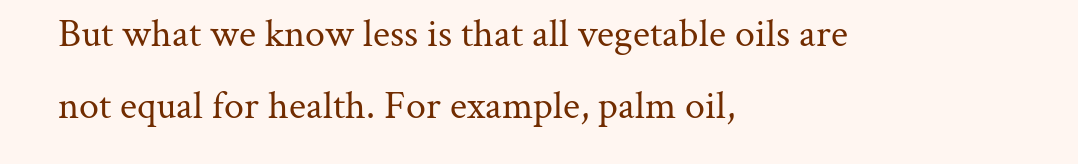But what we know less is that all vegetable oils are not equal for health. For example, palm oil,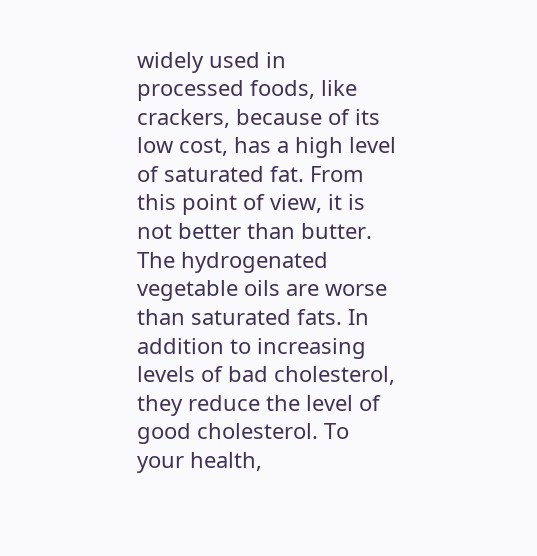widely used in processed foods, like crackers, because of its low cost, has a high level of saturated fat. From this point of view, it is not better than butter. The hydrogenated vegetable oils are worse than saturated fats. In addition to increasing levels of bad cholesterol, they reduce the level of good cholesterol. To your health,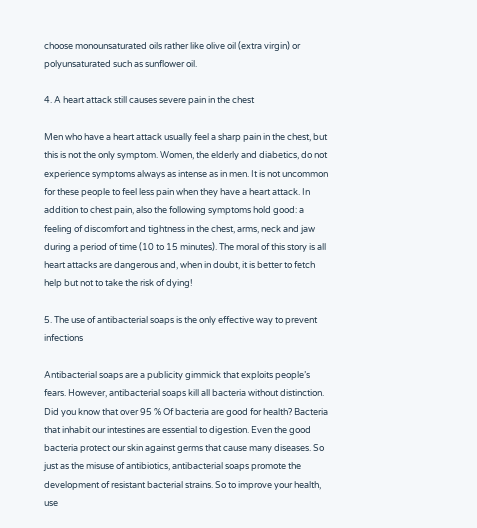choose monounsaturated oils rather like olive oil (extra virgin) or polyunsaturated such as sunflower oil.

4. A heart attack still causes severe pain in the chest

Men who have a heart attack usually feel a sharp pain in the chest, but this is not the only symptom. Women, the elderly and diabetics, do not experience symptoms always as intense as in men. It is not uncommon for these people to feel less pain when they have a heart attack. In addition to chest pain, also the following symptoms hold good: a feeling of discomfort and tightness in the chest, arms, neck and jaw during a period of time (10 to 15 minutes). The moral of this story is all heart attacks are dangerous and, when in doubt, it is better to fetch help but not to take the risk of dying!

5. The use of antibacterial soaps is the only effective way to prevent infections

Antibacterial soaps are a publicity gimmick that exploits people’s fears. However, antibacterial soaps kill all bacteria without distinction. Did you know that over 95 % Of bacteria are good for health? Bacteria that inhabit our intestines are essential to digestion. Even the good bacteria protect our skin against germs that cause many diseases. So just as the misuse of antibiotics, antibacterial soaps promote the development of resistant bacterial strains. So to improve your health, use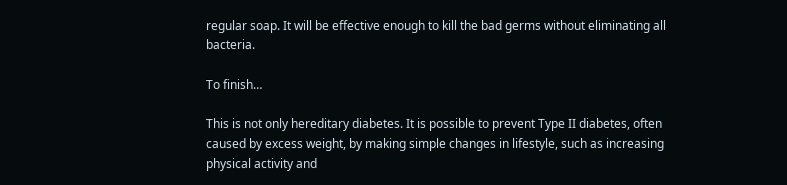regular soap. It will be effective enough to kill the bad germs without eliminating all bacteria.

To finish…

This is not only hereditary diabetes. It is possible to prevent Type II diabetes, often caused by excess weight, by making simple changes in lifestyle, such as increasing physical activity and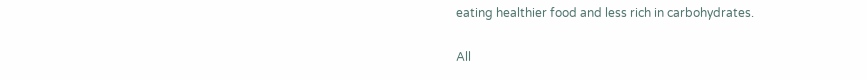eating healthier food and less rich in carbohydrates.

All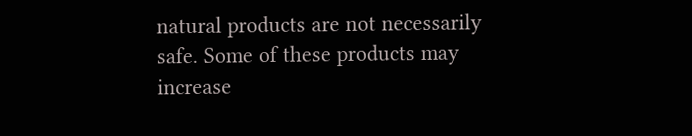natural products are not necessarily safe. Some of these products may increase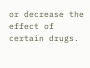or decrease the effect of certain drugs.